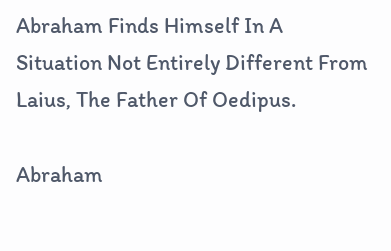Abraham Finds Himself In A Situation Not Entirely Different From Laius, The Father Of Oedipus.

Abraham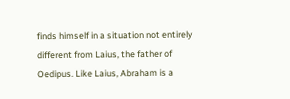finds himself in a situation not entirely different from Laius, the father of Oedipus. Like Laius, Abraham is a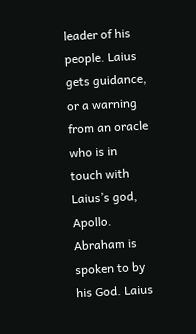leader of his people. Laius gets guidance, or a warning from an oracle who is in touch with Laius’s god, Apollo. Abraham is spoken to by his God. Laius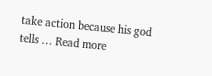take action because his god tells … Read more